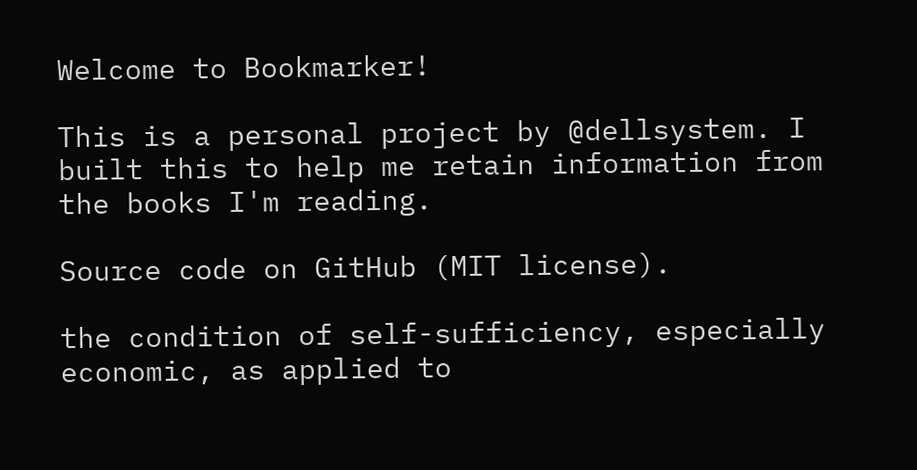Welcome to Bookmarker!

This is a personal project by @dellsystem. I built this to help me retain information from the books I'm reading.

Source code on GitHub (MIT license).

the condition of self-sufficiency, especially economic, as applied to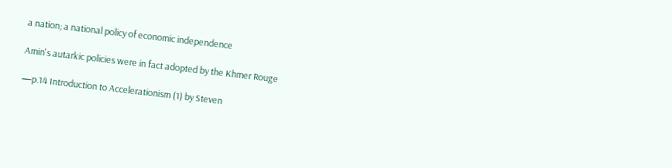a nation; a national policy of economic independence

Amin's autarkic policies were in fact adopted by the Khmer Rouge

—p.14 Introduction to Accelerationism (1) by Steven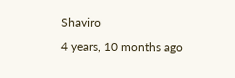Shaviro
4 years, 10 months ago